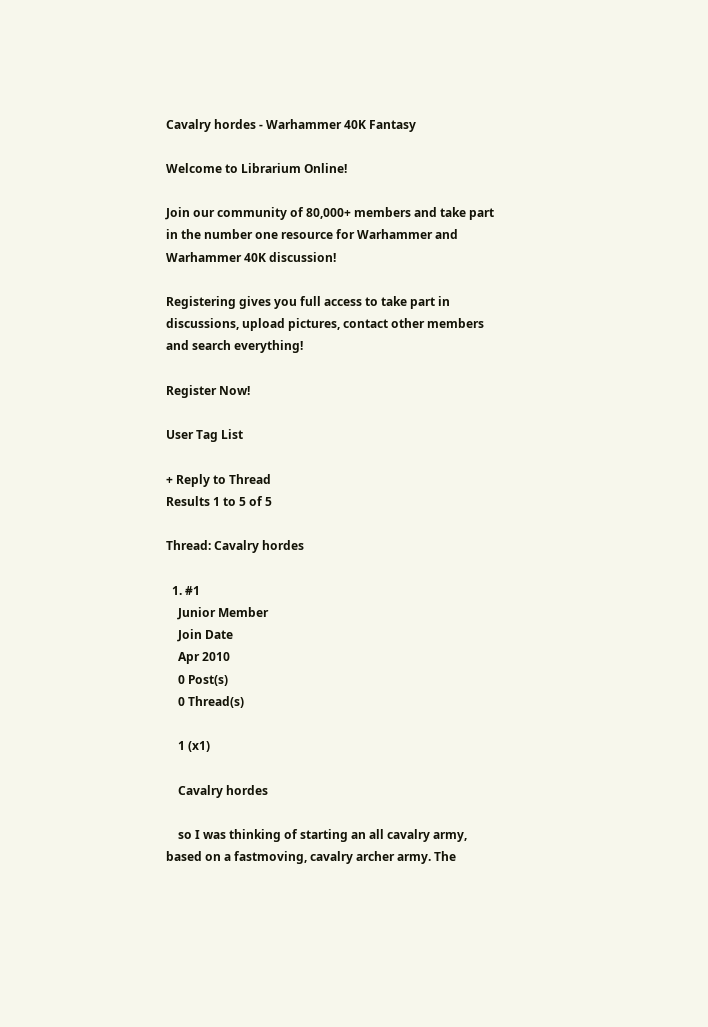Cavalry hordes - Warhammer 40K Fantasy

Welcome to Librarium Online!

Join our community of 80,000+ members and take part in the number one resource for Warhammer and Warhammer 40K discussion!

Registering gives you full access to take part in discussions, upload pictures, contact other members and search everything!

Register Now!

User Tag List

+ Reply to Thread
Results 1 to 5 of 5

Thread: Cavalry hordes

  1. #1
    Junior Member
    Join Date
    Apr 2010
    0 Post(s)
    0 Thread(s)

    1 (x1)

    Cavalry hordes

    so I was thinking of starting an all cavalry army, based on a fastmoving, cavalry archer army. The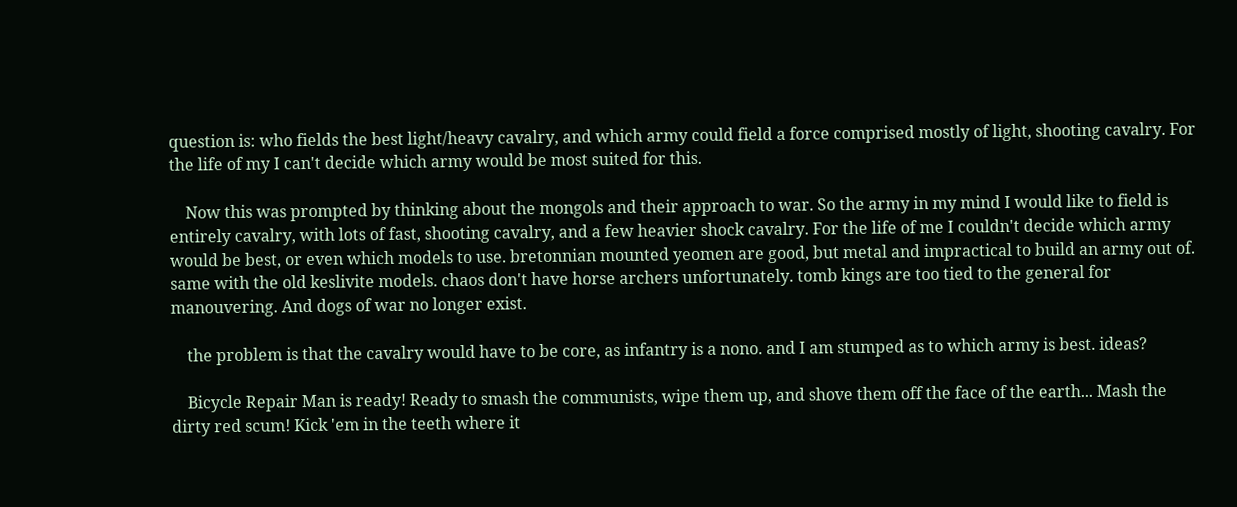question is: who fields the best light/heavy cavalry, and which army could field a force comprised mostly of light, shooting cavalry. For the life of my I can't decide which army would be most suited for this.

    Now this was prompted by thinking about the mongols and their approach to war. So the army in my mind I would like to field is entirely cavalry, with lots of fast, shooting cavalry, and a few heavier shock cavalry. For the life of me I couldn't decide which army would be best, or even which models to use. bretonnian mounted yeomen are good, but metal and impractical to build an army out of. same with the old keslivite models. chaos don't have horse archers unfortunately. tomb kings are too tied to the general for manouvering. And dogs of war no longer exist.

    the problem is that the cavalry would have to be core, as infantry is a nono. and I am stumped as to which army is best. ideas?

    Bicycle Repair Man is ready! Ready to smash the communists, wipe them up, and shove them off the face of the earth... Mash the dirty red scum! Kick 'em in the teeth where it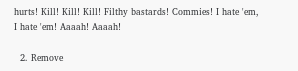hurts! Kill! Kill! Kill! Filthy bastards! Commies! I hate 'em, I hate 'em! Aaaah! Aaaah!

  2. Remove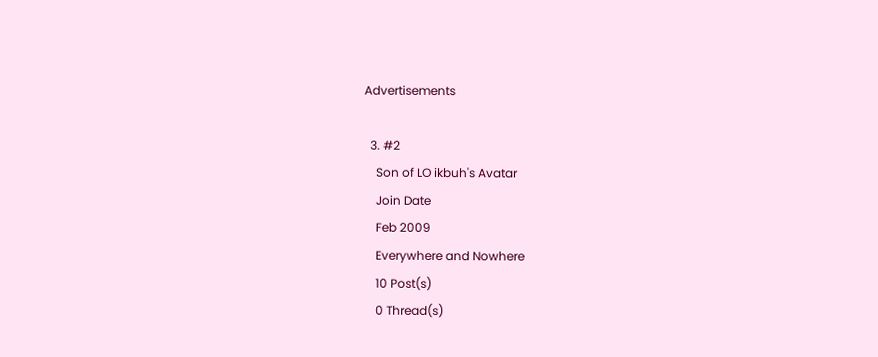Advertisements

  3. #2
    Son of LO ikbuh's Avatar
    Join Date
    Feb 2009
    Everywhere and Nowhere
    10 Post(s)
    0 Thread(s)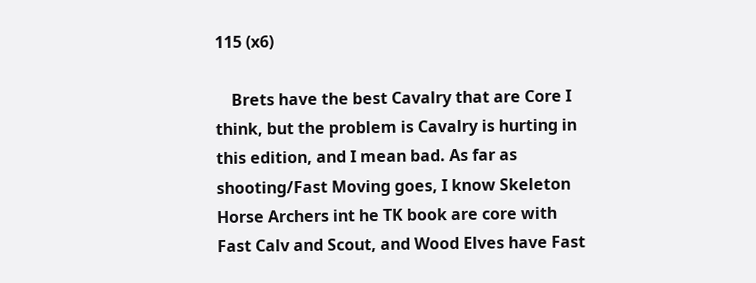115 (x6)

    Brets have the best Cavalry that are Core I think, but the problem is Cavalry is hurting in this edition, and I mean bad. As far as shooting/Fast Moving goes, I know Skeleton Horse Archers int he TK book are core with Fast Calv and Scout, and Wood Elves have Fast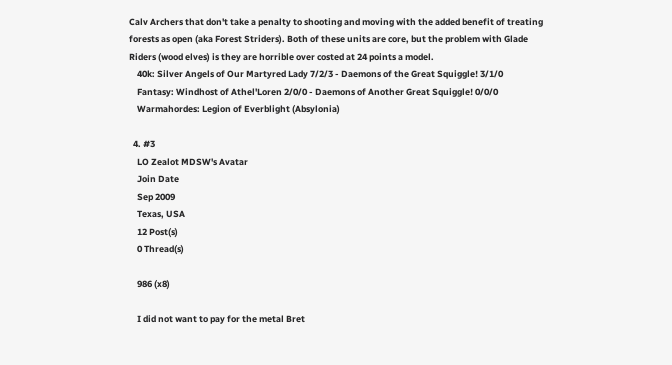Calv Archers that don't take a penalty to shooting and moving with the added benefit of treating forests as open (aka Forest Striders). Both of these units are core, but the problem with Glade Riders (wood elves) is they are horrible over costed at 24 points a model.
    40k: Silver Angels of Our Martyred Lady 7/2/3 - Daemons of the Great Squiggle! 3/1/0
    Fantasy: Windhost of Athel'Loren 2/0/0 - Daemons of Another Great Squiggle! 0/0/0
    Warmahordes: Legion of Everblight (Absylonia)

  4. #3
    LO Zealot MDSW's Avatar
    Join Date
    Sep 2009
    Texas, USA
    12 Post(s)
    0 Thread(s)

    986 (x8)

    I did not want to pay for the metal Bret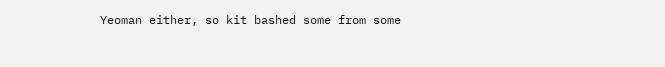Yeoman either, so kit bashed some from some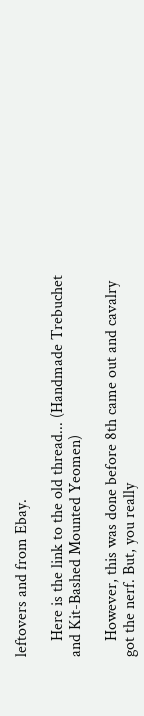leftovers and from Ebay.

    Here is the link to the old thread... (Handmade Trebuchet and Kit-Bashed Mounted Yeomen)

    However, this was done before 8th came out and cavalry got the nerf. But, you really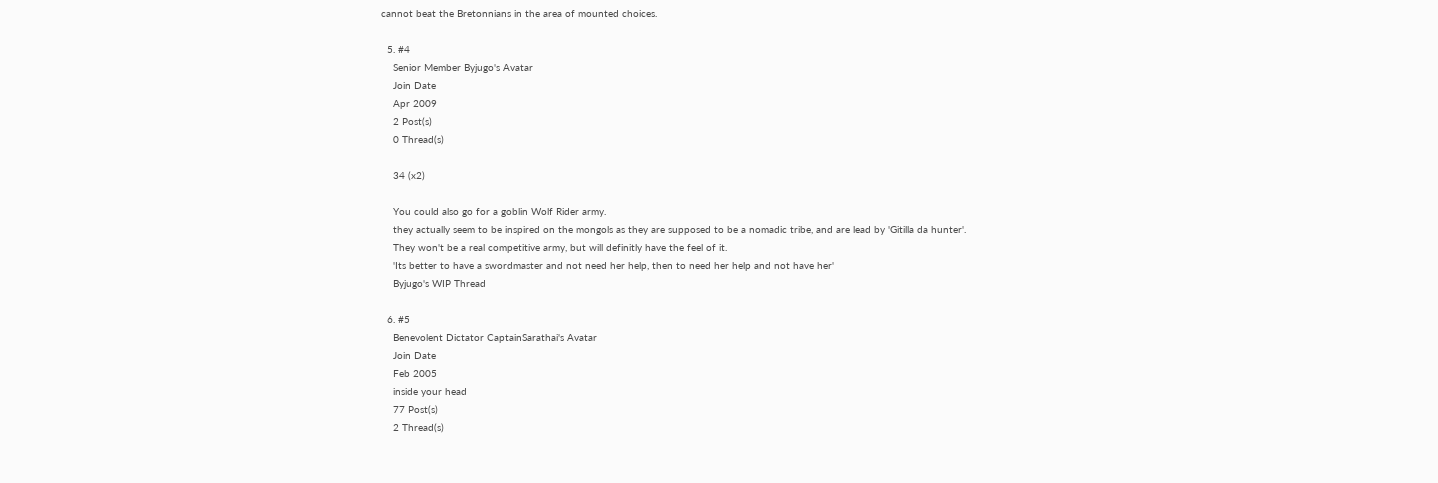cannot beat the Bretonnians in the area of mounted choices.

  5. #4
    Senior Member Byjugo's Avatar
    Join Date
    Apr 2009
    2 Post(s)
    0 Thread(s)

    34 (x2)

    You could also go for a goblin Wolf Rider army.
    they actually seem to be inspired on the mongols as they are supposed to be a nomadic tribe, and are lead by 'Gitilla da hunter'.
    They won't be a real competitive army, but will definitly have the feel of it.
    'Its better to have a swordmaster and not need her help, then to need her help and not have her'
    Byjugo's WIP Thread

  6. #5
    Benevolent Dictator CaptainSarathai's Avatar
    Join Date
    Feb 2005
    inside your head
    77 Post(s)
    2 Thread(s)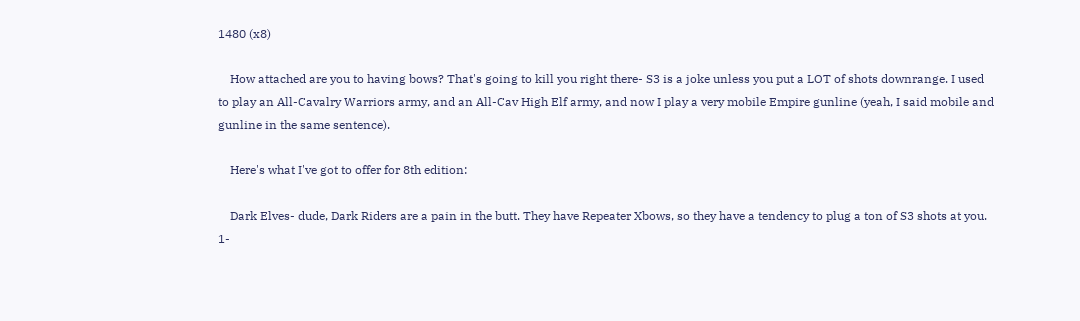1480 (x8)

    How attached are you to having bows? That's going to kill you right there- S3 is a joke unless you put a LOT of shots downrange. I used to play an All-Cavalry Warriors army, and an All-Cav High Elf army, and now I play a very mobile Empire gunline (yeah, I said mobile and gunline in the same sentence).

    Here's what I've got to offer for 8th edition:

    Dark Elves- dude, Dark Riders are a pain in the butt. They have Repeater Xbows, so they have a tendency to plug a ton of S3 shots at you. 1-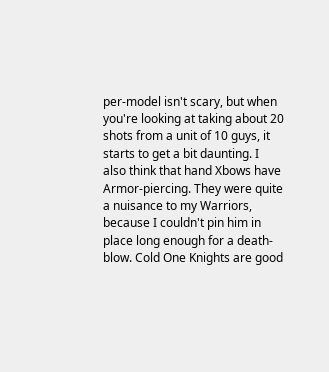per-model isn't scary, but when you're looking at taking about 20 shots from a unit of 10 guys, it starts to get a bit daunting. I also think that hand Xbows have Armor-piercing. They were quite a nuisance to my Warriors, because I couldn't pin him in place long enough for a death-blow. Cold One Knights are good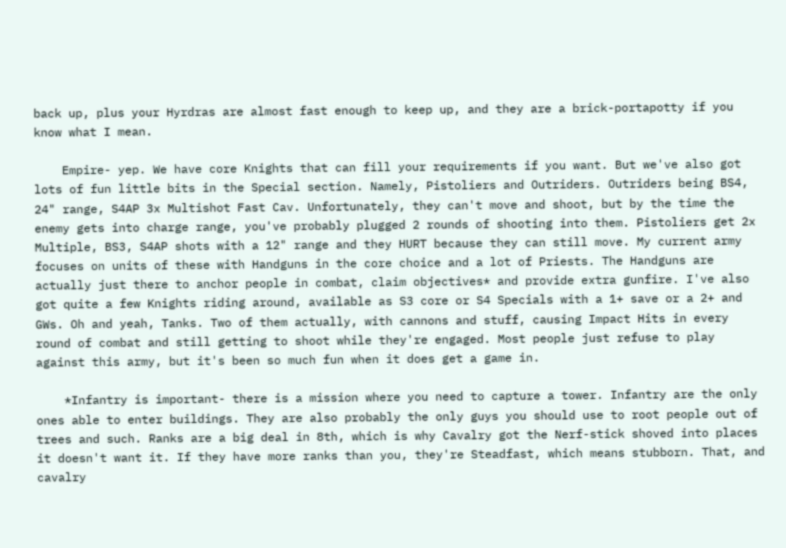back up, plus your Hyrdras are almost fast enough to keep up, and they are a brick-portapotty if you know what I mean.

    Empire- yep. We have core Knights that can fill your requirements if you want. But we've also got lots of fun little bits in the Special section. Namely, Pistoliers and Outriders. Outriders being BS4, 24" range, S4AP 3x Multishot Fast Cav. Unfortunately, they can't move and shoot, but by the time the enemy gets into charge range, you've probably plugged 2 rounds of shooting into them. Pistoliers get 2x Multiple, BS3, S4AP shots with a 12" range and they HURT because they can still move. My current army focuses on units of these with Handguns in the core choice and a lot of Priests. The Handguns are actually just there to anchor people in combat, claim objectives* and provide extra gunfire. I've also got quite a few Knights riding around, available as S3 core or S4 Specials with a 1+ save or a 2+ and GWs. Oh and yeah, Tanks. Two of them actually, with cannons and stuff, causing Impact Hits in every round of combat and still getting to shoot while they're engaged. Most people just refuse to play against this army, but it's been so much fun when it does get a game in.

    *Infantry is important- there is a mission where you need to capture a tower. Infantry are the only ones able to enter buildings. They are also probably the only guys you should use to root people out of trees and such. Ranks are a big deal in 8th, which is why Cavalry got the Nerf-stick shoved into places it doesn't want it. If they have more ranks than you, they're Steadfast, which means stubborn. That, and cavalry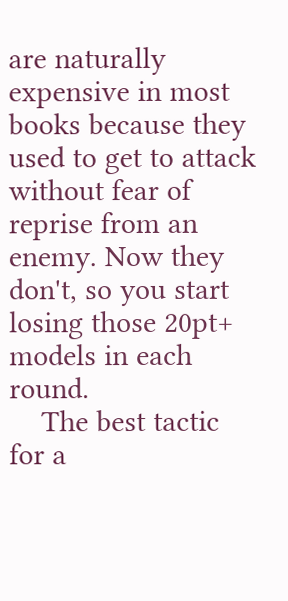are naturally expensive in most books because they used to get to attack without fear of reprise from an enemy. Now they don't, so you start losing those 20pt+ models in each round.
    The best tactic for a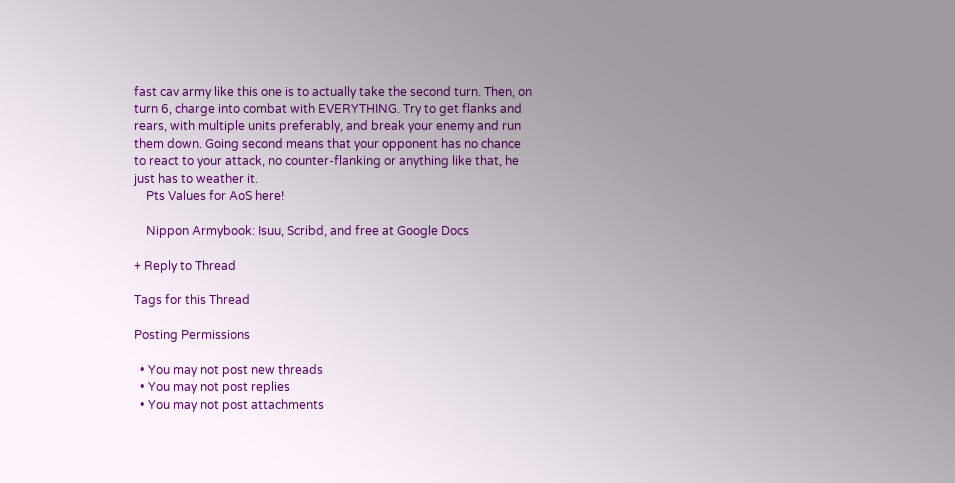fast cav army like this one is to actually take the second turn. Then, on turn 6, charge into combat with EVERYTHING. Try to get flanks and rears, with multiple units preferably, and break your enemy and run them down. Going second means that your opponent has no chance to react to your attack, no counter-flanking or anything like that, he just has to weather it.
    Pts Values for AoS here!

    Nippon Armybook: Isuu, Scribd, and free at Google Docs

+ Reply to Thread

Tags for this Thread

Posting Permissions

  • You may not post new threads
  • You may not post replies
  • You may not post attachments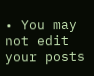• You may not edit your posts